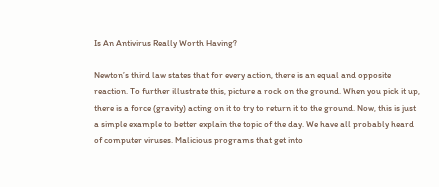Is An Antivirus Really Worth Having?

Newton’s third law states that for every action, there is an equal and opposite reaction. To further illustrate this, picture a rock on the ground. When you pick it up, there is a force (gravity) acting on it to try to return it to the ground. Now, this is just a simple example to better explain the topic of the day. We have all probably heard of computer viruses. Malicious programs that get into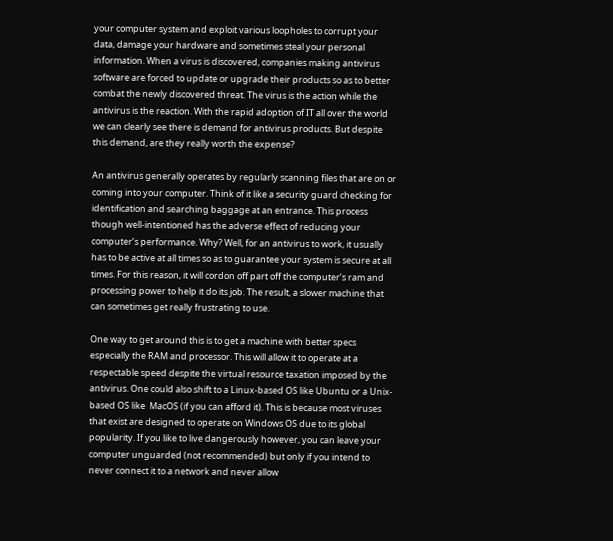your computer system and exploit various loopholes to corrupt your data, damage your hardware and sometimes steal your personal information. When a virus is discovered, companies making antivirus software are forced to update or upgrade their products so as to better combat the newly discovered threat. The virus is the action while the antivirus is the reaction. With the rapid adoption of IT all over the world we can clearly see there is demand for antivirus products. But despite this demand, are they really worth the expense?

An antivirus generally operates by regularly scanning files that are on or coming into your computer. Think of it like a security guard checking for identification and searching baggage at an entrance. This process though well-intentioned has the adverse effect of reducing your computer’s performance. Why? Well, for an antivirus to work, it usually has to be active at all times so as to guarantee your system is secure at all times. For this reason, it will cordon off part off the computer’s ram and processing power to help it do its job. The result, a slower machine that can sometimes get really frustrating to use.

One way to get around this is to get a machine with better specs especially the RAM and processor. This will allow it to operate at a respectable speed despite the virtual resource taxation imposed by the antivirus. One could also shift to a Linux-based OS like Ubuntu or a Unix-based OS like  MacOS (if you can afford it). This is because most viruses that exist are designed to operate on Windows OS due to its global popularity. If you like to live dangerously however, you can leave your computer unguarded (not recommended) but only if you intend to never connect it to a network and never allow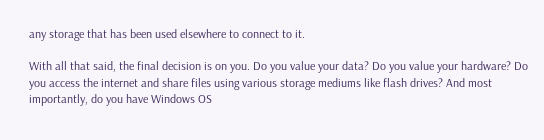any storage that has been used elsewhere to connect to it.

With all that said, the final decision is on you. Do you value your data? Do you value your hardware? Do you access the internet and share files using various storage mediums like flash drives? And most importantly, do you have Windows OS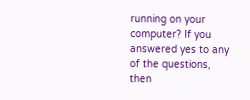running on your computer? If you answered yes to any of the questions, then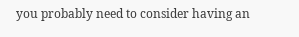you probably need to consider having an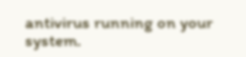antivirus running on your system.